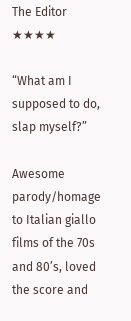The Editor ★★★★

“What am I supposed to do, slap myself?”

Awesome parody/homage to Italian giallo films of the 70s and 80’s, loved the score and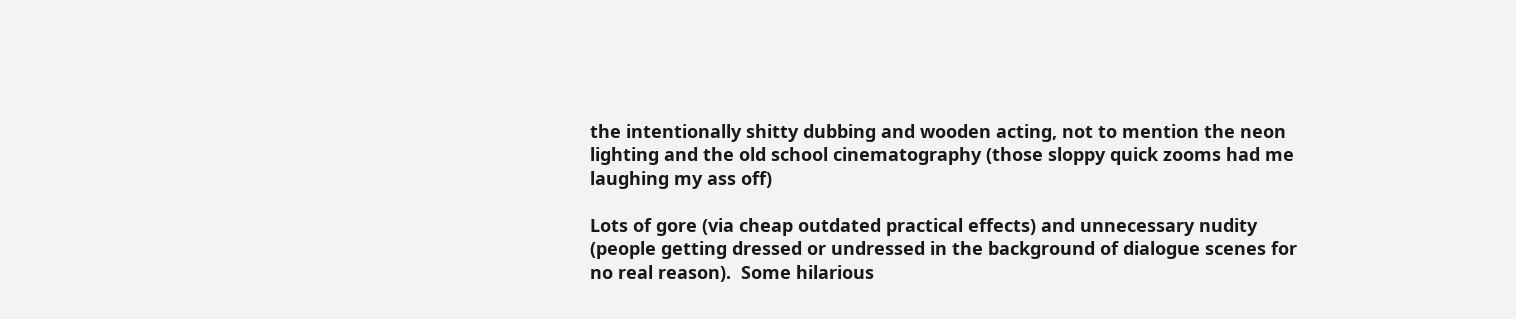the intentionally shitty dubbing and wooden acting, not to mention the neon lighting and the old school cinematography (those sloppy quick zooms had me laughing my ass off)

Lots of gore (via cheap outdated practical effects) and unnecessary nudity (people getting dressed or undressed in the background of dialogue scenes for no real reason).  Some hilarious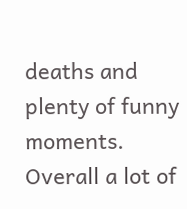deaths and plenty of funny moments. Overall a lot of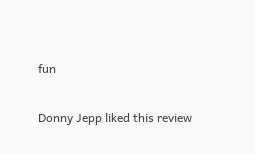fun

Donny Jepp liked this review